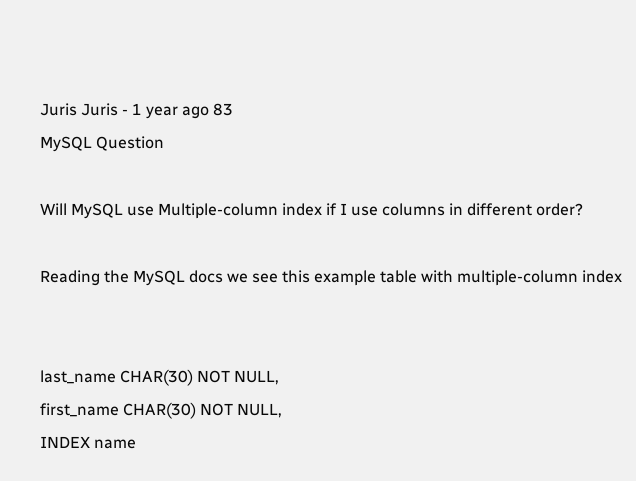Juris Juris - 1 year ago 83
MySQL Question

Will MySQL use Multiple-column index if I use columns in different order?

Reading the MySQL docs we see this example table with multiple-column index


last_name CHAR(30) NOT NULL,
first_name CHAR(30) NOT NULL,
INDEX name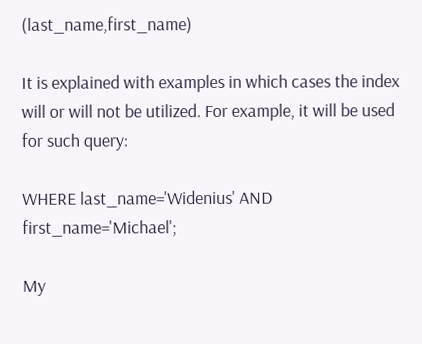(last_name,first_name)

It is explained with examples in which cases the index will or will not be utilized. For example, it will be used for such query:

WHERE last_name='Widenius' AND first_name='Michael';

My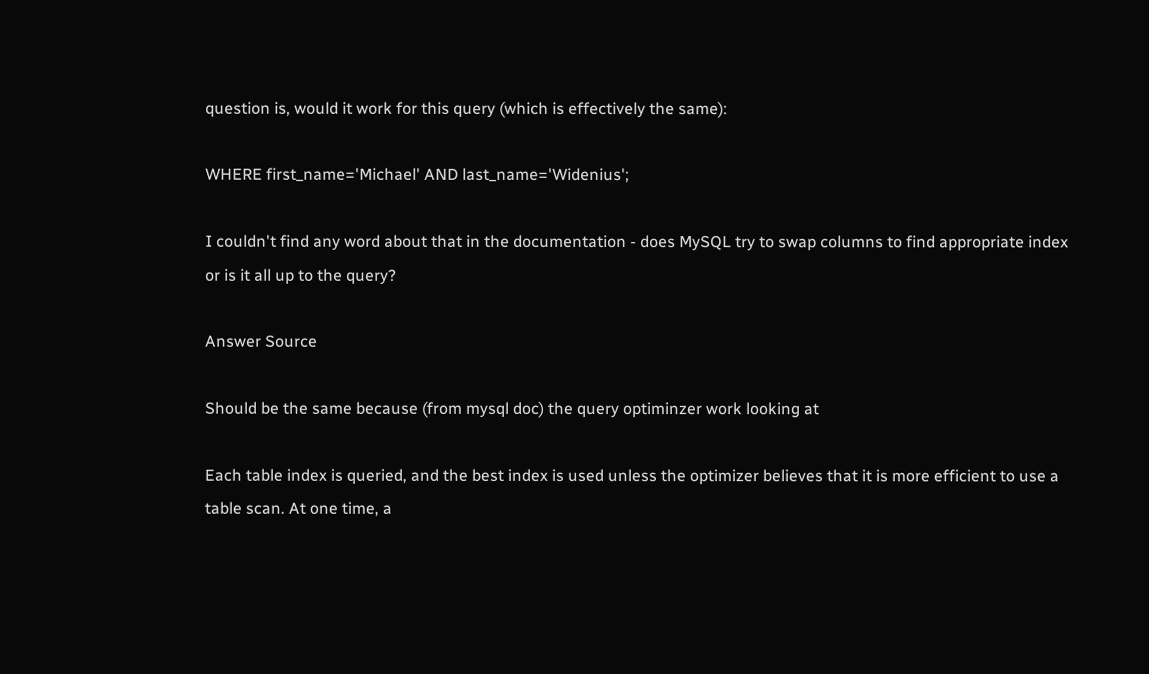question is, would it work for this query (which is effectively the same):

WHERE first_name='Michael' AND last_name='Widenius';

I couldn't find any word about that in the documentation - does MySQL try to swap columns to find appropriate index or is it all up to the query?

Answer Source

Should be the same because (from mysql doc) the query optiminzer work looking at

Each table index is queried, and the best index is used unless the optimizer believes that it is more efficient to use a table scan. At one time, a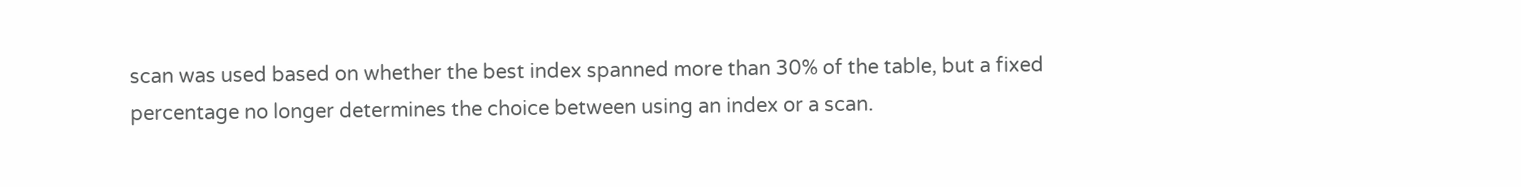scan was used based on whether the best index spanned more than 30% of the table, but a fixed percentage no longer determines the choice between using an index or a scan.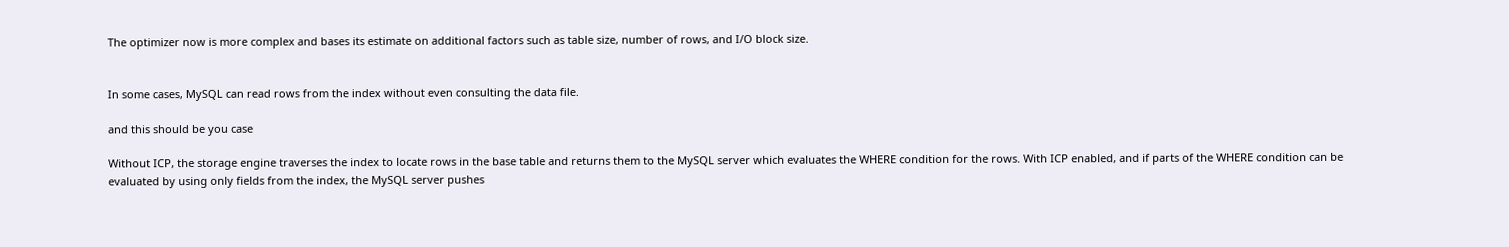The optimizer now is more complex and bases its estimate on additional factors such as table size, number of rows, and I/O block size.


In some cases, MySQL can read rows from the index without even consulting the data file.

and this should be you case

Without ICP, the storage engine traverses the index to locate rows in the base table and returns them to the MySQL server which evaluates the WHERE condition for the rows. With ICP enabled, and if parts of the WHERE condition can be evaluated by using only fields from the index, the MySQL server pushes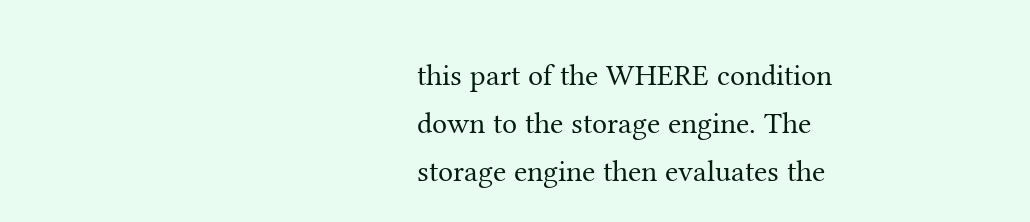this part of the WHERE condition down to the storage engine. The storage engine then evaluates the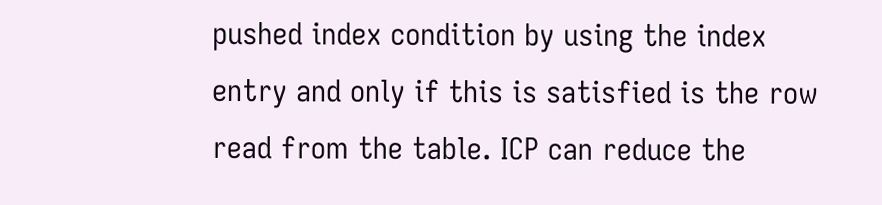pushed index condition by using the index entry and only if this is satisfied is the row read from the table. ICP can reduce the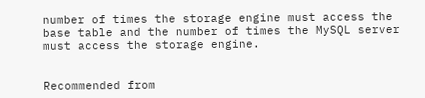number of times the storage engine must access the base table and the number of times the MySQL server must access the storage engine.


Recommended from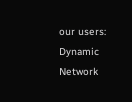our users: Dynamic Network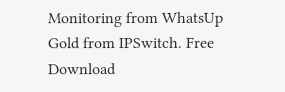Monitoring from WhatsUp Gold from IPSwitch. Free Download